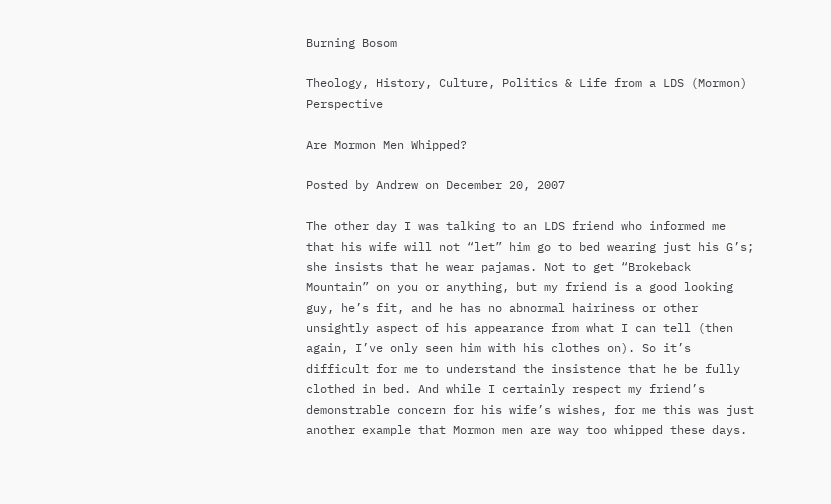Burning Bosom

Theology, History, Culture, Politics & Life from a LDS (Mormon) Perspective

Are Mormon Men Whipped?

Posted by Andrew on December 20, 2007

The other day I was talking to an LDS friend who informed me that his wife will not “let” him go to bed wearing just his G’s; she insists that he wear pajamas. Not to get “Brokeback Mountain” on you or anything, but my friend is a good looking guy, he’s fit, and he has no abnormal hairiness or other unsightly aspect of his appearance from what I can tell (then again, I’ve only seen him with his clothes on). So it’s difficult for me to understand the insistence that he be fully clothed in bed. And while I certainly respect my friend’s demonstrable concern for his wife’s wishes, for me this was just another example that Mormon men are way too whipped these days.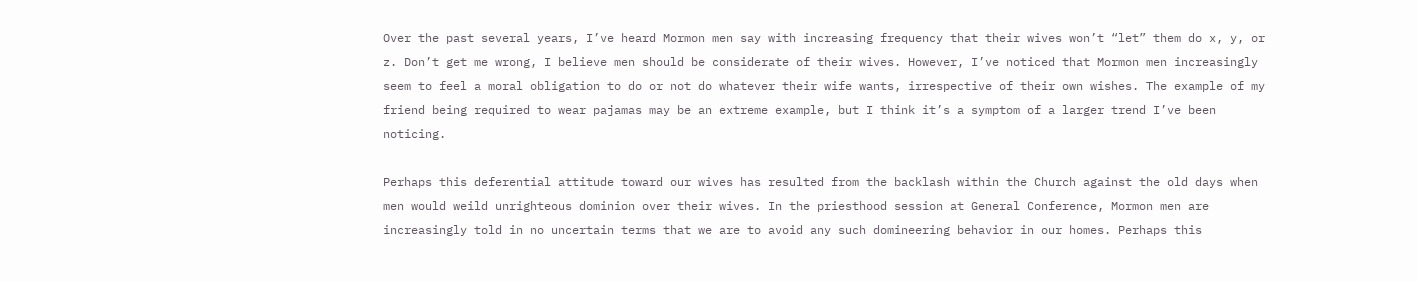Over the past several years, I’ve heard Mormon men say with increasing frequency that their wives won’t “let” them do x, y, or z. Don’t get me wrong, I believe men should be considerate of their wives. However, I’ve noticed that Mormon men increasingly seem to feel a moral obligation to do or not do whatever their wife wants, irrespective of their own wishes. The example of my friend being required to wear pajamas may be an extreme example, but I think it’s a symptom of a larger trend I’ve been noticing.

Perhaps this deferential attitude toward our wives has resulted from the backlash within the Church against the old days when men would weild unrighteous dominion over their wives. In the priesthood session at General Conference, Mormon men are increasingly told in no uncertain terms that we are to avoid any such domineering behavior in our homes. Perhaps this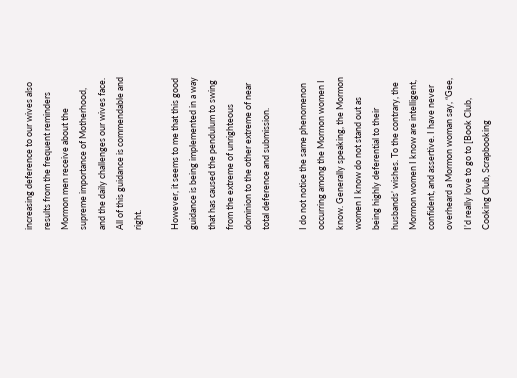increasing deference to our wives also results from the frequent reminders Mormon men receive about the supreme importance of Motherhood, and the daily challenges our wives face. All of this guidance is commendable and right.

However, it seems to me that this good guidance is being implemented in a way that has caused the pendulum to swing from the extreme of unrighteous dominion to the other extreme of near total deference and submission.

I do not notice the same phenomenon occurring among the Mormon women I know. Generally speaking, the Mormon women I know do not stand out as being highly deferential to their husbands’ wishes. To the contrary, the Mormon women I know are intelligent, confident, and assertive. I have never overheard a Mormon woman say, “Gee, I’d really love to go to [Book Club, Cooking Club, Scrapbooking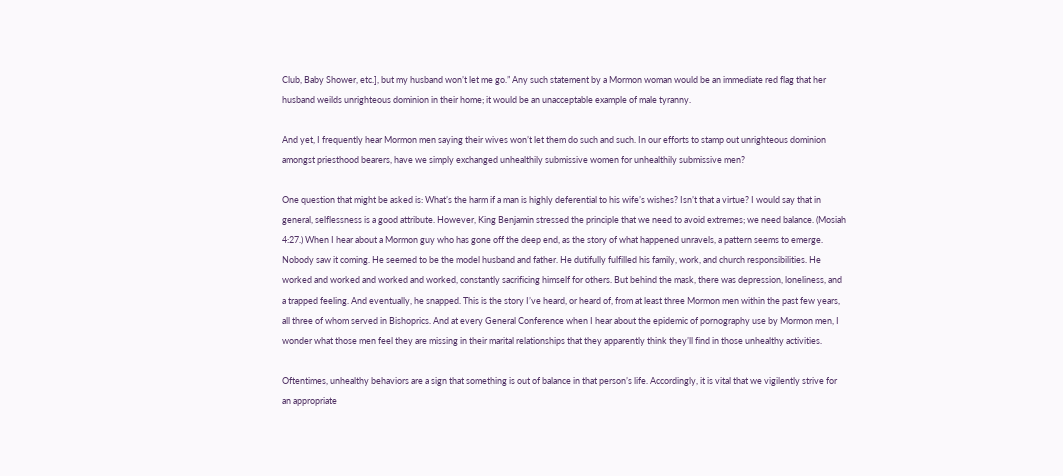Club, Baby Shower, etc.], but my husband won’t let me go.” Any such statement by a Mormon woman would be an immediate red flag that her husband weilds unrighteous dominion in their home; it would be an unacceptable example of male tyranny.

And yet, I frequently hear Mormon men saying their wives won’t let them do such and such. In our efforts to stamp out unrighteous dominion amongst priesthood bearers, have we simply exchanged unhealthily submissive women for unhealthily submissive men?

One question that might be asked is: What’s the harm if a man is highly deferential to his wife’s wishes? Isn’t that a virtue? I would say that in general, selflessness is a good attribute. However, King Benjamin stressed the principle that we need to avoid extremes; we need balance. (Mosiah 4:27.) When I hear about a Mormon guy who has gone off the deep end, as the story of what happened unravels, a pattern seems to emerge. Nobody saw it coming. He seemed to be the model husband and father. He dutifully fulfilled his family, work, and church responsibilities. He worked and worked and worked and worked, constantly sacrificing himself for others. But behind the mask, there was depression, loneliness, and a trapped feeling. And eventually, he snapped. This is the story I’ve heard, or heard of, from at least three Mormon men within the past few years, all three of whom served in Bishoprics. And at every General Conference when I hear about the epidemic of pornography use by Mormon men, I wonder what those men feel they are missing in their marital relationships that they apparently think they’ll find in those unhealthy activities.

Oftentimes, unhealthy behaviors are a sign that something is out of balance in that person’s life. Accordingly, it is vital that we vigilently strive for an appropriate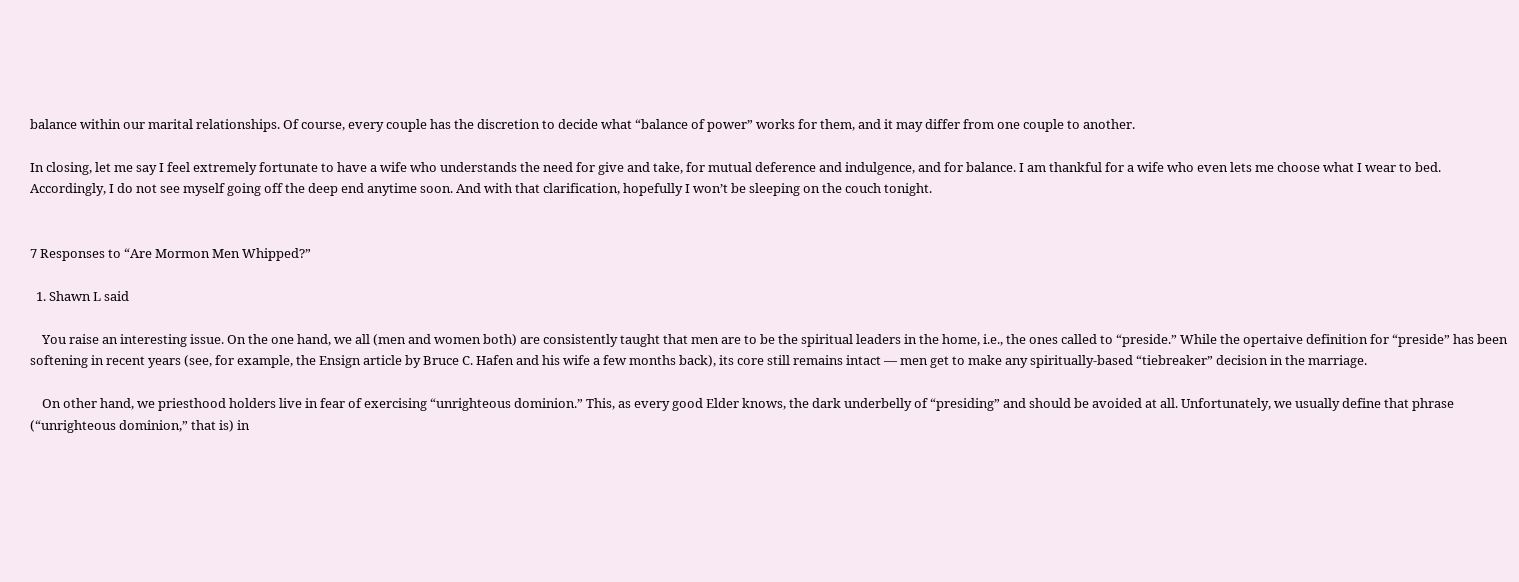balance within our marital relationships. Of course, every couple has the discretion to decide what “balance of power” works for them, and it may differ from one couple to another.

In closing, let me say I feel extremely fortunate to have a wife who understands the need for give and take, for mutual deference and indulgence, and for balance. I am thankful for a wife who even lets me choose what I wear to bed. Accordingly, I do not see myself going off the deep end anytime soon. And with that clarification, hopefully I won’t be sleeping on the couch tonight.


7 Responses to “Are Mormon Men Whipped?”

  1. Shawn L said

    You raise an interesting issue. On the one hand, we all (men and women both) are consistently taught that men are to be the spiritual leaders in the home, i.e., the ones called to “preside.” While the opertaive definition for “preside” has been softening in recent years (see, for example, the Ensign article by Bruce C. Hafen and his wife a few months back), its core still remains intact — men get to make any spiritually-based “tiebreaker” decision in the marriage.

    On other hand, we priesthood holders live in fear of exercising “unrighteous dominion.” This, as every good Elder knows, the dark underbelly of “presiding” and should be avoided at all. Unfortunately, we usually define that phrase (“unrighteous dominion,” that is) in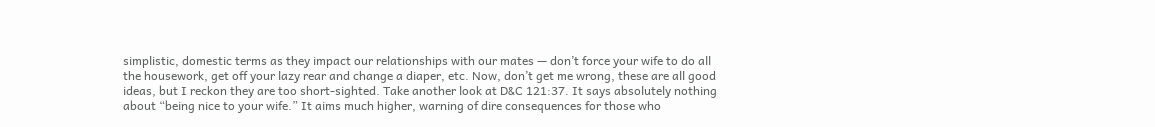simplistic, domestic terms as they impact our relationships with our mates — don’t force your wife to do all the housework, get off your lazy rear and change a diaper, etc. Now, don’t get me wrong, these are all good ideas, but I reckon they are too short-sighted. Take another look at D&C 121:37. It says absolutely nothing about “being nice to your wife.” It aims much higher, warning of dire consequences for those who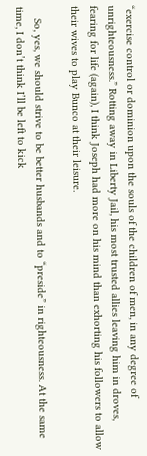“exercise control or dominion upon the souls of the children of men, in any degree of unrighteousness.” Rotting away in Liberty Jail, his most trusted allies leaving him in droves, fearing for life (again), I think Joseph had more on his mind than exhorting his followers to allow their wives to play Bunco at their leisure.

    So, yes, we should strive to be better husbands and to “preside” in righteousness. At the same time, I don’t think I’ll be left to kick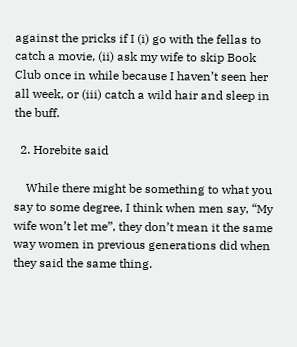against the pricks if I (i) go with the fellas to catch a movie, (ii) ask my wife to skip Book Club once in while because I haven’t seen her all week, or (iii) catch a wild hair and sleep in the buff.

  2. Horebite said

    While there might be something to what you say to some degree, I think when men say, “My wife won’t let me”, they don’t mean it the same way women in previous generations did when they said the same thing.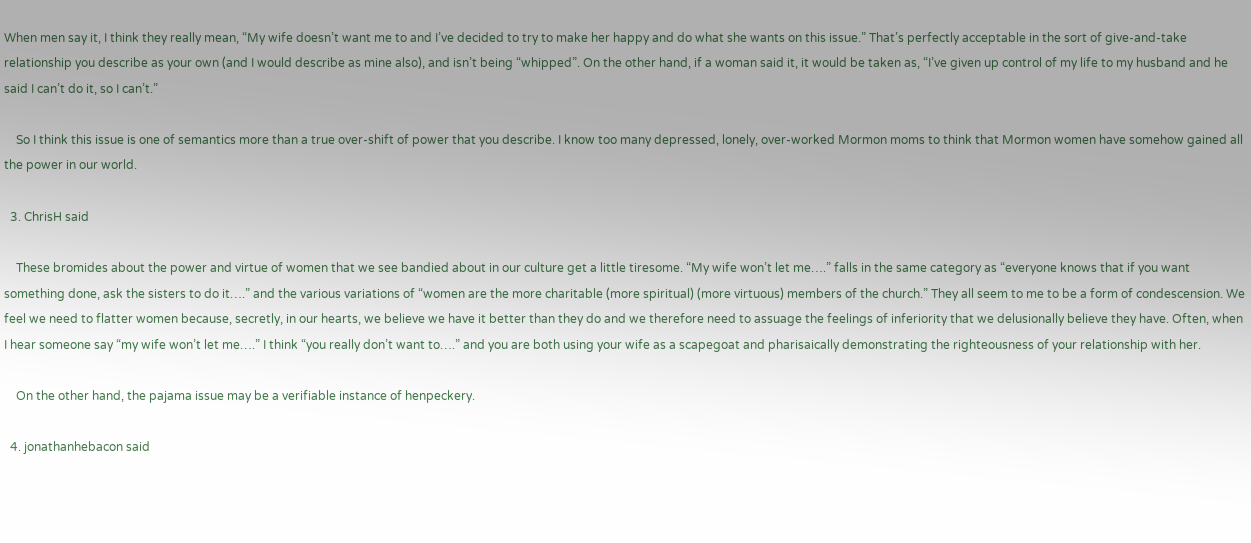When men say it, I think they really mean, “My wife doesn’t want me to and I’ve decided to try to make her happy and do what she wants on this issue.” That’s perfectly acceptable in the sort of give-and-take relationship you describe as your own (and I would describe as mine also), and isn’t being “whipped”. On the other hand, if a woman said it, it would be taken as, “I’ve given up control of my life to my husband and he said I can’t do it, so I can’t.”

    So I think this issue is one of semantics more than a true over-shift of power that you describe. I know too many depressed, lonely, over-worked Mormon moms to think that Mormon women have somehow gained all the power in our world.

  3. ChrisH said

    These bromides about the power and virtue of women that we see bandied about in our culture get a little tiresome. “My wife won’t let me….” falls in the same category as “everyone knows that if you want something done, ask the sisters to do it….” and the various variations of “women are the more charitable (more spiritual) (more virtuous) members of the church.” They all seem to me to be a form of condescension. We feel we need to flatter women because, secretly, in our hearts, we believe we have it better than they do and we therefore need to assuage the feelings of inferiority that we delusionally believe they have. Often, when I hear someone say “my wife won’t let me….” I think “you really don’t want to….” and you are both using your wife as a scapegoat and pharisaically demonstrating the righteousness of your relationship with her.

    On the other hand, the pajama issue may be a verifiable instance of henpeckery.

  4. jonathanhebacon said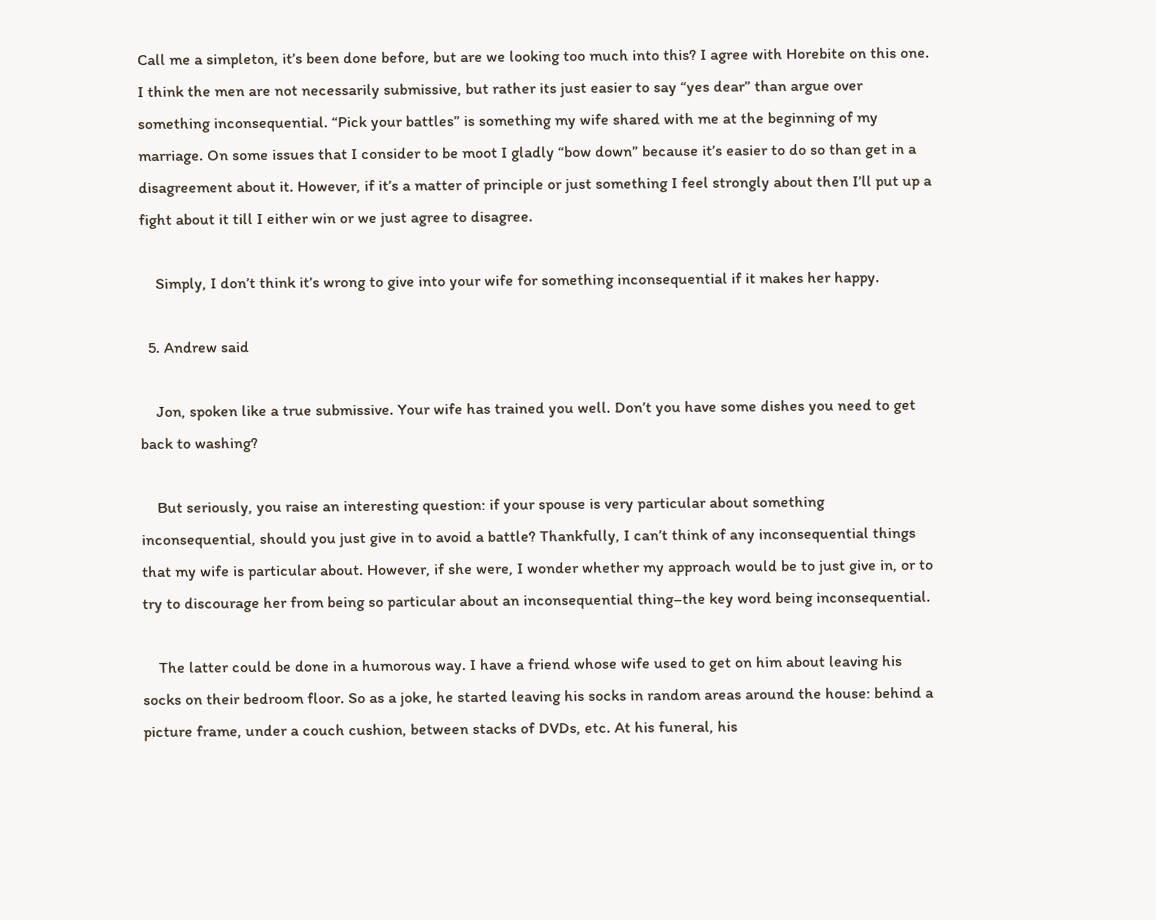Call me a simpleton, it’s been done before, but are we looking too much into this? I agree with Horebite on this one. I think the men are not necessarily submissive, but rather its just easier to say “yes dear” than argue over something inconsequential. “Pick your battles” is something my wife shared with me at the beginning of my marriage. On some issues that I consider to be moot I gladly “bow down” because it’s easier to do so than get in a disagreement about it. However, if it’s a matter of principle or just something I feel strongly about then I’ll put up a fight about it till I either win or we just agree to disagree.

    Simply, I don’t think it’s wrong to give into your wife for something inconsequential if it makes her happy.

  5. Andrew said

    Jon, spoken like a true submissive. Your wife has trained you well. Don’t you have some dishes you need to get back to washing?

    But seriously, you raise an interesting question: if your spouse is very particular about something inconsequential, should you just give in to avoid a battle? Thankfully, I can’t think of any inconsequential things that my wife is particular about. However, if she were, I wonder whether my approach would be to just give in, or to try to discourage her from being so particular about an inconsequential thing–the key word being inconsequential.

    The latter could be done in a humorous way. I have a friend whose wife used to get on him about leaving his socks on their bedroom floor. So as a joke, he started leaving his socks in random areas around the house: behind a picture frame, under a couch cushion, between stacks of DVDs, etc. At his funeral, his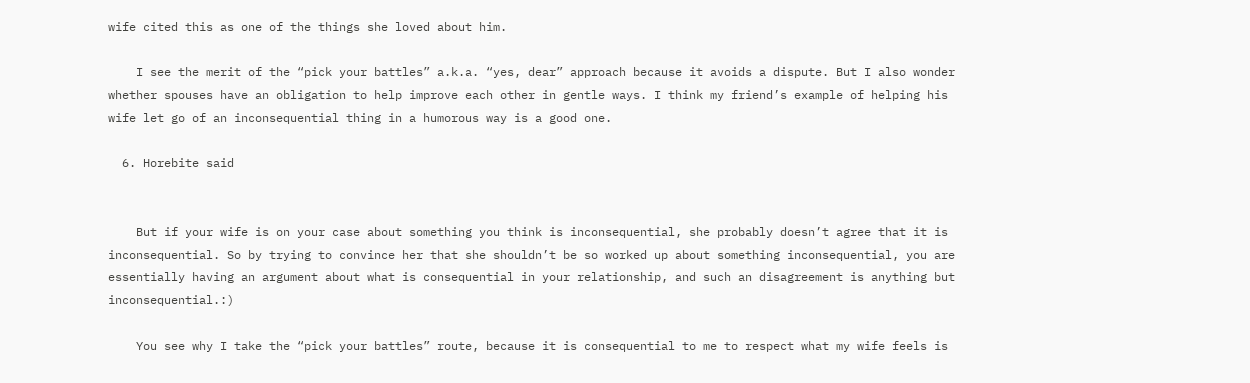wife cited this as one of the things she loved about him.

    I see the merit of the “pick your battles” a.k.a. “yes, dear” approach because it avoids a dispute. But I also wonder whether spouses have an obligation to help improve each other in gentle ways. I think my friend’s example of helping his wife let go of an inconsequential thing in a humorous way is a good one.

  6. Horebite said


    But if your wife is on your case about something you think is inconsequential, she probably doesn’t agree that it is inconsequential. So by trying to convince her that she shouldn’t be so worked up about something inconsequential, you are essentially having an argument about what is consequential in your relationship, and such an disagreement is anything but inconsequential.:)

    You see why I take the “pick your battles” route, because it is consequential to me to respect what my wife feels is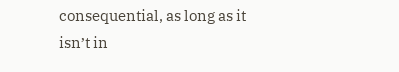consequential, as long as it isn’t in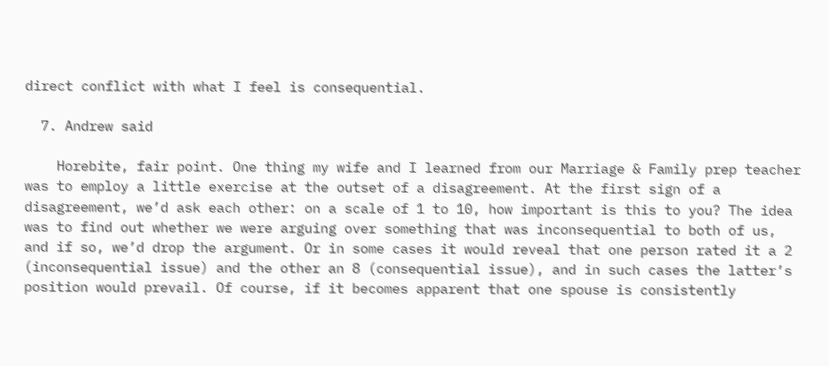direct conflict with what I feel is consequential.

  7. Andrew said

    Horebite, fair point. One thing my wife and I learned from our Marriage & Family prep teacher was to employ a little exercise at the outset of a disagreement. At the first sign of a disagreement, we’d ask each other: on a scale of 1 to 10, how important is this to you? The idea was to find out whether we were arguing over something that was inconsequential to both of us, and if so, we’d drop the argument. Or in some cases it would reveal that one person rated it a 2 (inconsequential issue) and the other an 8 (consequential issue), and in such cases the latter’s position would prevail. Of course, if it becomes apparent that one spouse is consistently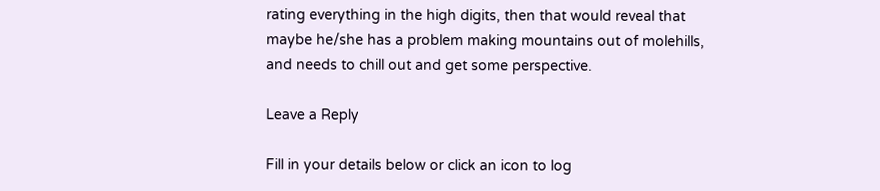rating everything in the high digits, then that would reveal that maybe he/she has a problem making mountains out of molehills, and needs to chill out and get some perspective.

Leave a Reply

Fill in your details below or click an icon to log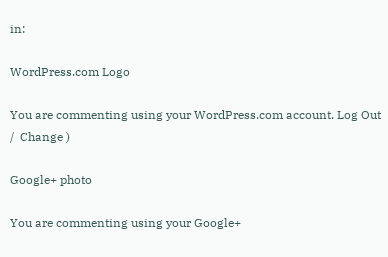in:

WordPress.com Logo

You are commenting using your WordPress.com account. Log Out /  Change )

Google+ photo

You are commenting using your Google+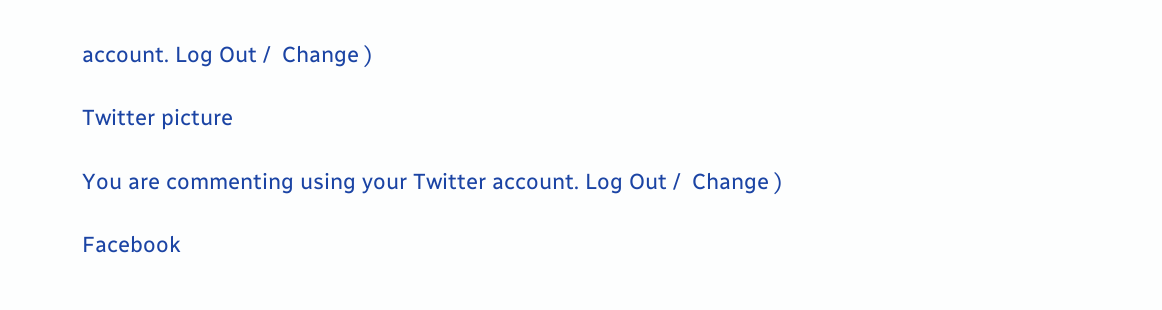account. Log Out /  Change )

Twitter picture

You are commenting using your Twitter account. Log Out /  Change )

Facebook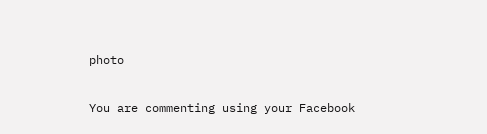photo

You are commenting using your Facebook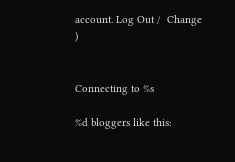account. Log Out /  Change )


Connecting to %s

%d bloggers like this: